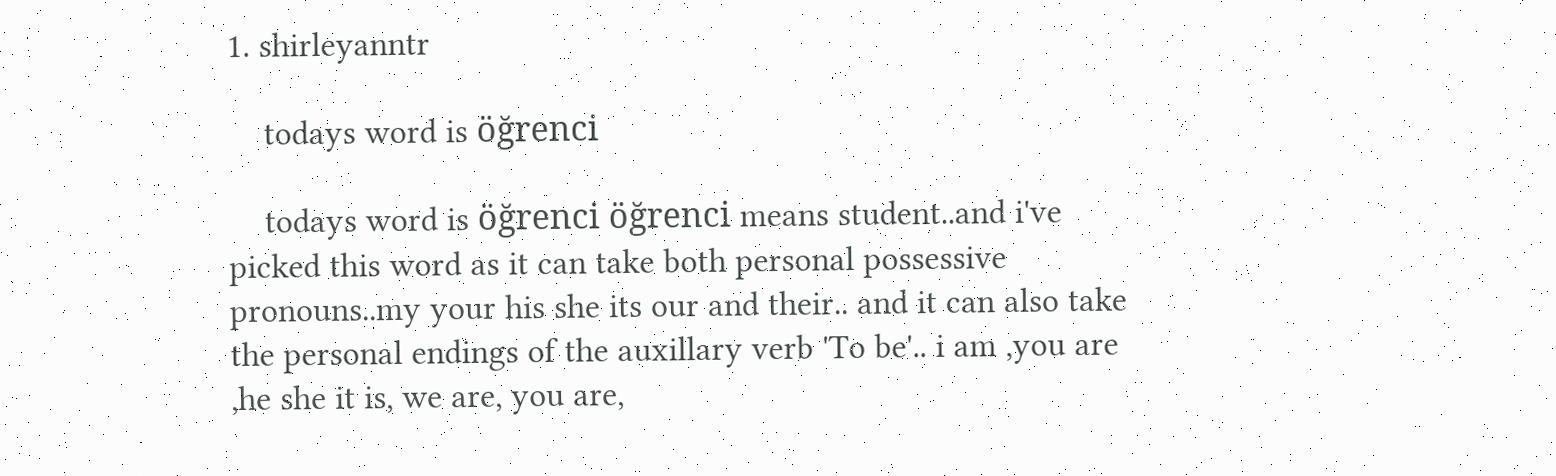1. shirleyanntr

    todays word is öğrenci

    todays word is öğrenci öğrenci means student..and i've picked this word as it can take both personal possessive pronouns..my your his she its our and their.. and it can also take the personal endings of the auxillary verb 'To be'.. i am ,you are ,he she it is, we are, you are,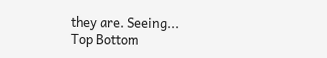they are. Seeing...
Top Bottom